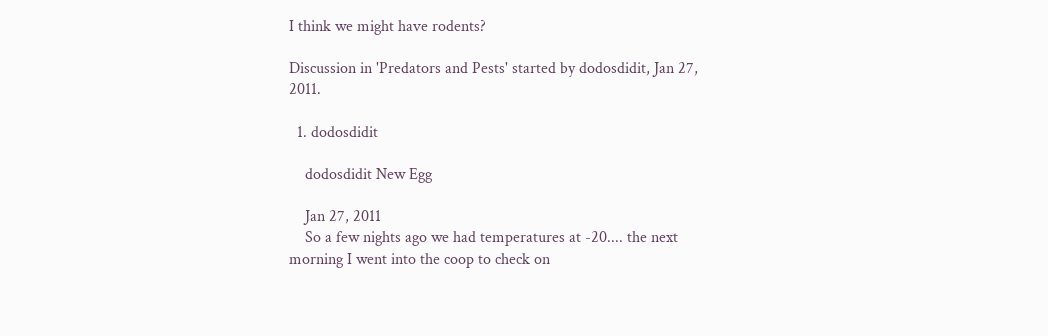I think we might have rodents?

Discussion in 'Predators and Pests' started by dodosdidit, Jan 27, 2011.

  1. dodosdidit

    dodosdidit New Egg

    Jan 27, 2011
    So a few nights ago we had temperatures at -20.... the next morning I went into the coop to check on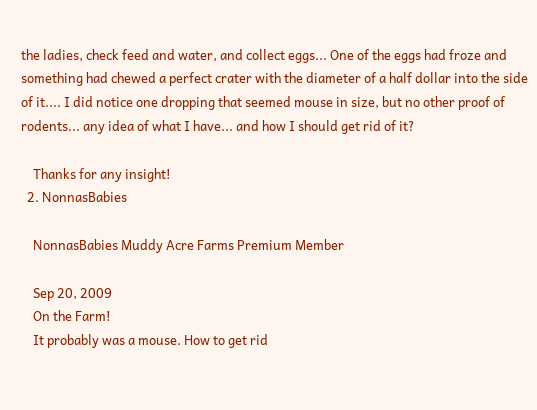the ladies, check feed and water, and collect eggs... One of the eggs had froze and something had chewed a perfect crater with the diameter of a half dollar into the side of it.... I did notice one dropping that seemed mouse in size, but no other proof of rodents... any idea of what I have... and how I should get rid of it?

    Thanks for any insight!
  2. NonnasBabies

    NonnasBabies Muddy Acre Farms Premium Member

    Sep 20, 2009
    On the Farm!
    It probably was a mouse. How to get rid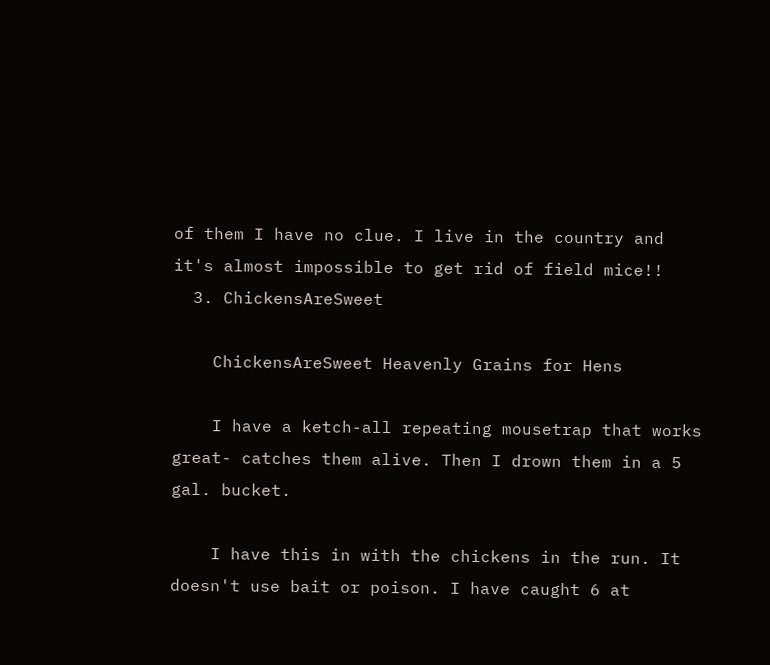of them I have no clue. I live in the country and it's almost impossible to get rid of field mice!!
  3. ChickensAreSweet

    ChickensAreSweet Heavenly Grains for Hens

    I have a ketch-all repeating mousetrap that works great- catches them alive. Then I drown them in a 5 gal. bucket.

    I have this in with the chickens in the run. It doesn't use bait or poison. I have caught 6 at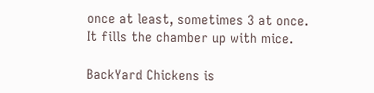once at least, sometimes 3 at once. It fills the chamber up with mice.

BackYard Chickens is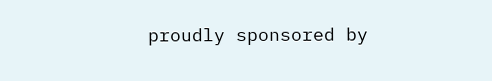proudly sponsored by